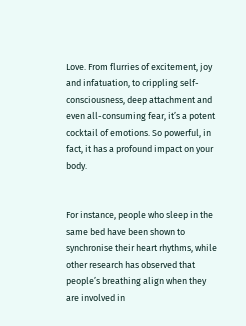Love. From flurries of excitement, joy and infatuation, to crippling self-consciousness, deep attachment and even all-consuming fear, it’s a potent cocktail of emotions. So powerful, in fact, it has a profound impact on your body.


For instance, people who sleep in the same bed have been shown to synchronise their heart rhythms, while other research has observed that people’s breathing align when they are involved in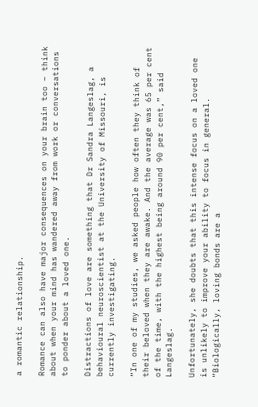a romantic relationship.

Romance can also have major consequences on your brain too – think about when your mind has wandered away from work or conversations to ponder about a loved one.

Distractions of love are something that Dr Sandra Langeslag, a behavioural neuroscientist at the University of Missouri, is currently investigating.

“In one of my studies, we asked people how often they think of their beloved when they are awake. And the average was 65 per cent of the time, with the highest being around 90 per cent,” said Langeslag.

Unfortunately, she doubts that this intense focus on a loved one is unlikely to improve your ability to focus in general. “Biologically, loving bonds are a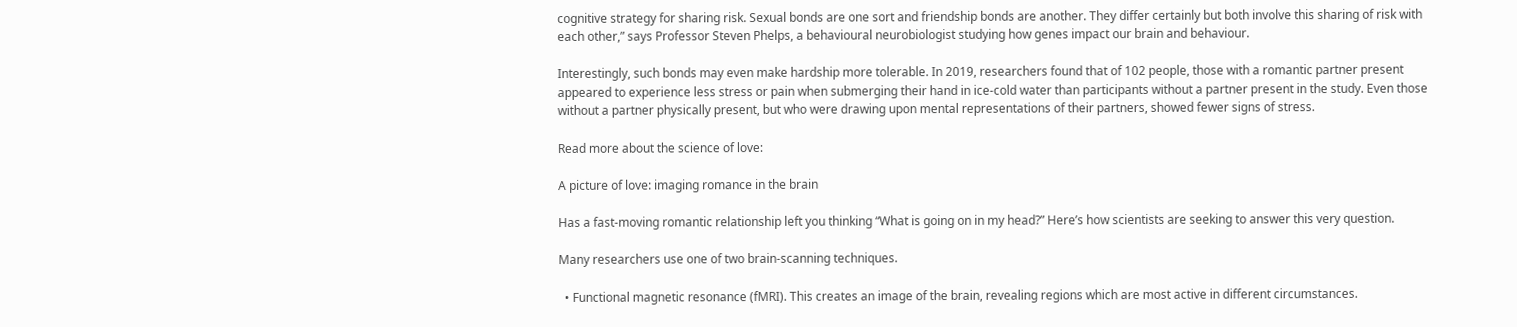cognitive strategy for sharing risk. Sexual bonds are one sort and friendship bonds are another. They differ certainly but both involve this sharing of risk with each other,” says Professor Steven Phelps, a behavioural neurobiologist studying how genes impact our brain and behaviour.

Interestingly, such bonds may even make hardship more tolerable. In 2019, researchers found that of 102 people, those with a romantic partner present appeared to experience less stress or pain when submerging their hand in ice-cold water than participants without a partner present in the study. Even those without a partner physically present, but who were drawing upon mental representations of their partners, showed fewer signs of stress.

Read more about the science of love:

A picture of love: imaging romance in the brain

Has a fast-moving romantic relationship left you thinking “What is going on in my head?” Here’s how scientists are seeking to answer this very question.

Many researchers use one of two brain-scanning techniques.

  • Functional magnetic resonance (fMRI). This creates an image of the brain, revealing regions which are most active in different circumstances.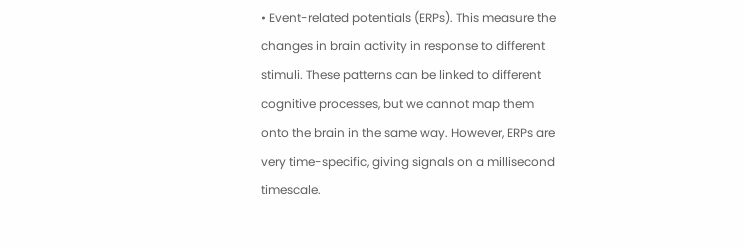• Event-related potentials (ERPs). This measure the changes in brain activity in response to different stimuli. These patterns can be linked to different cognitive processes, but we cannot map them onto the brain in the same way. However, ERPs are very time-specific, giving signals on a millisecond timescale.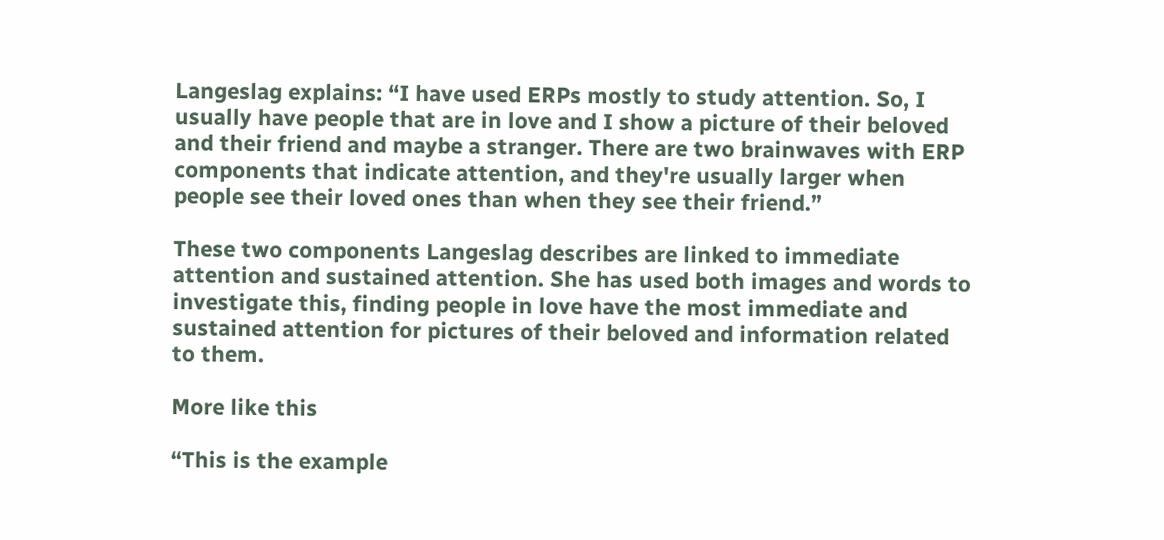Langeslag explains: “I have used ERPs mostly to study attention. So, I usually have people that are in love and I show a picture of their beloved and their friend and maybe a stranger. There are two brainwaves with ERP components that indicate attention, and they're usually larger when people see their loved ones than when they see their friend.”

These two components Langeslag describes are linked to immediate attention and sustained attention. She has used both images and words to investigate this, finding people in love have the most immediate and sustained attention for pictures of their beloved and information related to them.

More like this

“This is the example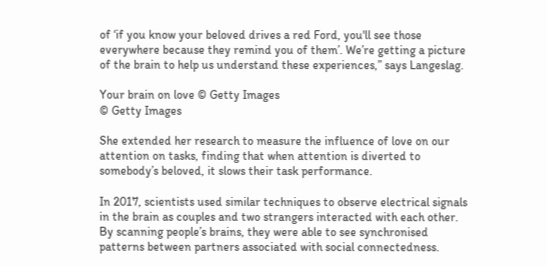of ‘if you know your beloved drives a red Ford, you'll see those everywhere because they remind you of them’. We’re getting a picture of the brain to help us understand these experiences,” says Langeslag.

Your brain on love © Getty Images
© Getty Images

She extended her research to measure the influence of love on our attention on tasks, finding that when attention is diverted to somebody’s beloved, it slows their task performance.

In 2017, scientists used similar techniques to observe electrical signals in the brain as couples and two strangers interacted with each other. By scanning people’s brains, they were able to see synchronised patterns between partners associated with social connectedness.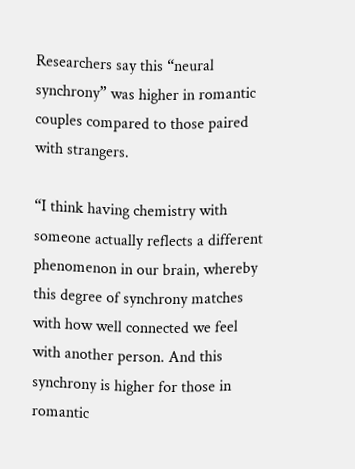Researchers say this “neural synchrony” was higher in romantic couples compared to those paired with strangers.

“I think having chemistry with someone actually reflects a different phenomenon in our brain, whereby this degree of synchrony matches with how well connected we feel with another person. And this synchrony is higher for those in romantic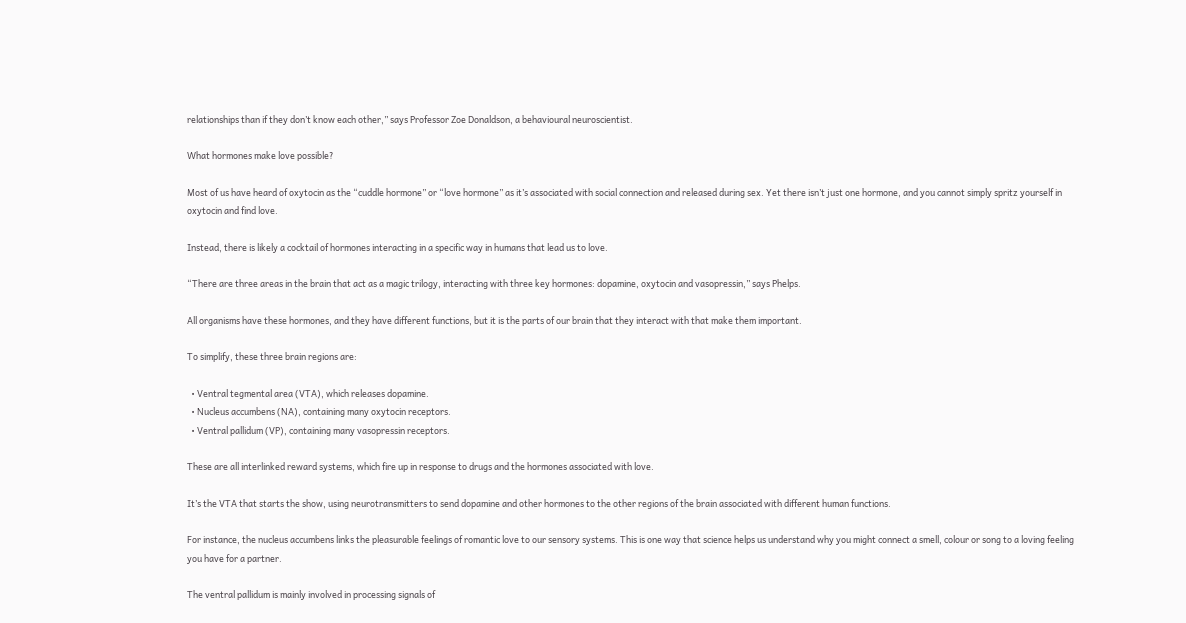relationships than if they don’t know each other,” says Professor Zoe Donaldson, a behavioural neuroscientist.

What hormones make love possible?

Most of us have heard of oxytocin as the “cuddle hormone” or “love hormone” as it’s associated with social connection and released during sex. Yet there isn’t just one hormone, and you cannot simply spritz yourself in oxytocin and find love.

Instead, there is likely a cocktail of hormones interacting in a specific way in humans that lead us to love.

“There are three areas in the brain that act as a magic trilogy, interacting with three key hormones: dopamine, oxytocin and vasopressin,” says Phelps.

All organisms have these hormones, and they have different functions, but it is the parts of our brain that they interact with that make them important.

To simplify, these three brain regions are:

  • Ventral tegmental area (VTA), which releases dopamine.
  • Nucleus accumbens (NA), containing many oxytocin receptors.
  • Ventral pallidum (VP), containing many vasopressin receptors.

These are all interlinked reward systems, which fire up in response to drugs and the hormones associated with love.

It’s the VTA that starts the show, using neurotransmitters to send dopamine and other hormones to the other regions of the brain associated with different human functions.

For instance, the nucleus accumbens links the pleasurable feelings of romantic love to our sensory systems. This is one way that science helps us understand why you might connect a smell, colour or song to a loving feeling you have for a partner.

The ventral pallidum is mainly involved in processing signals of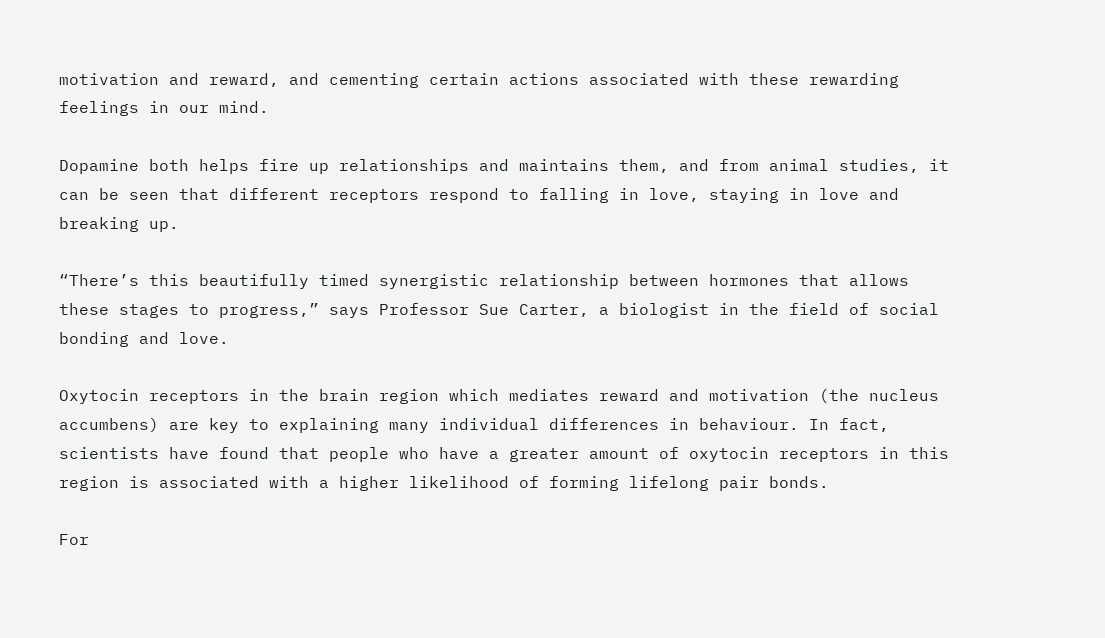motivation and reward, and cementing certain actions associated with these rewarding feelings in our mind.

Dopamine both helps fire up relationships and maintains them, and from animal studies, it can be seen that different receptors respond to falling in love, staying in love and breaking up.

“There’s this beautifully timed synergistic relationship between hormones that allows these stages to progress,” says Professor Sue Carter, a biologist in the field of social bonding and love.

Oxytocin receptors in the brain region which mediates reward and motivation (the nucleus accumbens) are key to explaining many individual differences in behaviour. In fact, scientists have found that people who have a greater amount of oxytocin receptors in this region is associated with a higher likelihood of forming lifelong pair bonds.

For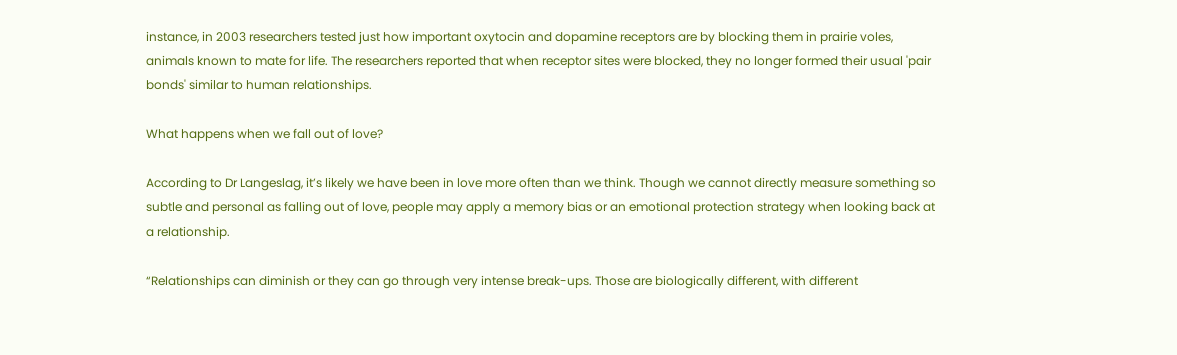instance, in 2003 researchers tested just how important oxytocin and dopamine receptors are by blocking them in prairie voles, animals known to mate for life. The researchers reported that when receptor sites were blocked, they no longer formed their usual 'pair bonds' similar to human relationships.

What happens when we fall out of love?

According to Dr Langeslag, it’s likely we have been in love more often than we think. Though we cannot directly measure something so subtle and personal as falling out of love, people may apply a memory bias or an emotional protection strategy when looking back at a relationship.

“Relationships can diminish or they can go through very intense break-ups. Those are biologically different, with different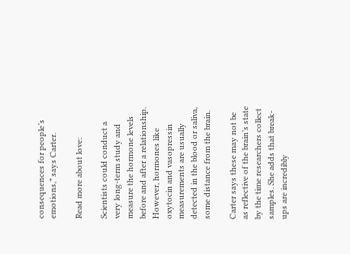consequences for people’s emotions,” says Carter.

Read more about love:

Scientists could conduct a very long-term study and measure the hormone levels before and after a relationship. However, hormones like oxytocin and vasopressin measurements are usually detected in the blood or saliva, some distance from the brain.

Carter says these may not be as reflective of the brain’s state by the time researchers collect samples. She adds that break-ups are incredibly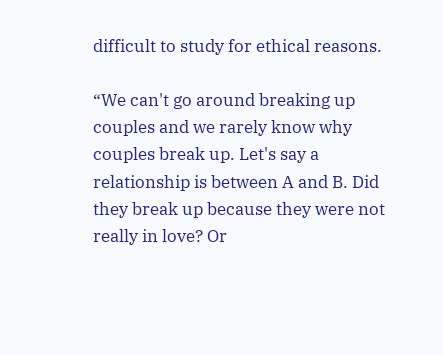difficult to study for ethical reasons.

“We can't go around breaking up couples and we rarely know why couples break up. Let's say a relationship is between A and B. Did they break up because they were not really in love? Or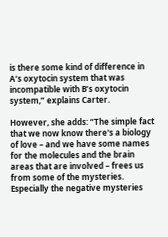is there some kind of difference in A’s oxytocin system that was incompatible with B’s oxytocin system,” explains Carter.

However, she adds: “The simple fact that we now know there's a biology of love – and we have some names for the molecules and the brain areas that are involved – frees us from some of the mysteries. Especially the negative mysteries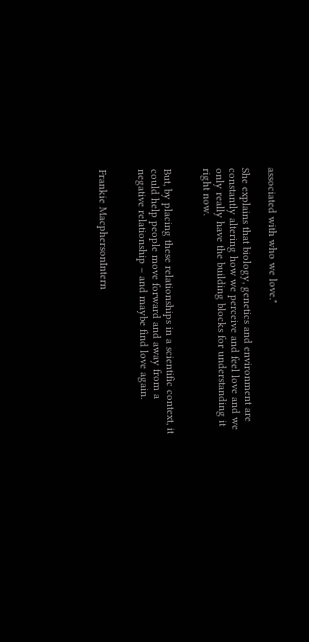associated with who we love."

She explains that biology, genetics and environment are constantly altering how we perceive and feel love and we only really have the building blocks for understanding it right now.


But, by placing these relationships in a scientific context, it could help people move forward and away from a negative relationship – and maybe find love again.


Frankie MacphersonIntern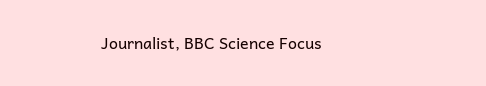Journalist, BBC Science Focus